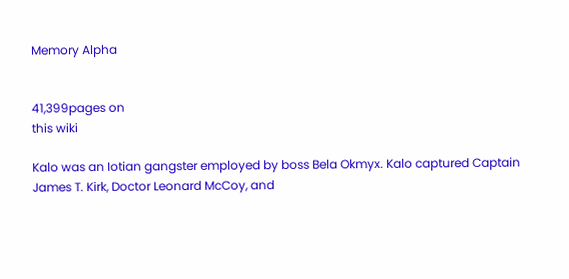Memory Alpha


41,399pages on
this wiki

Kalo was an Iotian gangster employed by boss Bela Okmyx. Kalo captured Captain James T. Kirk, Doctor Leonard McCoy, and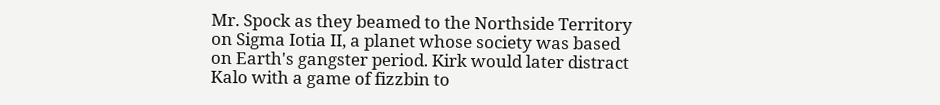Mr. Spock as they beamed to the Northside Territory on Sigma Iotia II, a planet whose society was based on Earth's gangster period. Kirk would later distract Kalo with a game of fizzbin to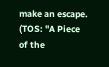make an escape. (TOS: "A Piece of the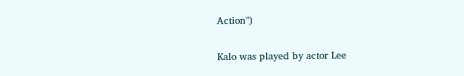Action")

Kalo was played by actor Lee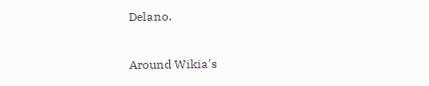Delano.

Around Wikia's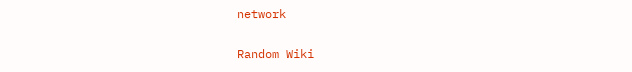network

Random Wiki